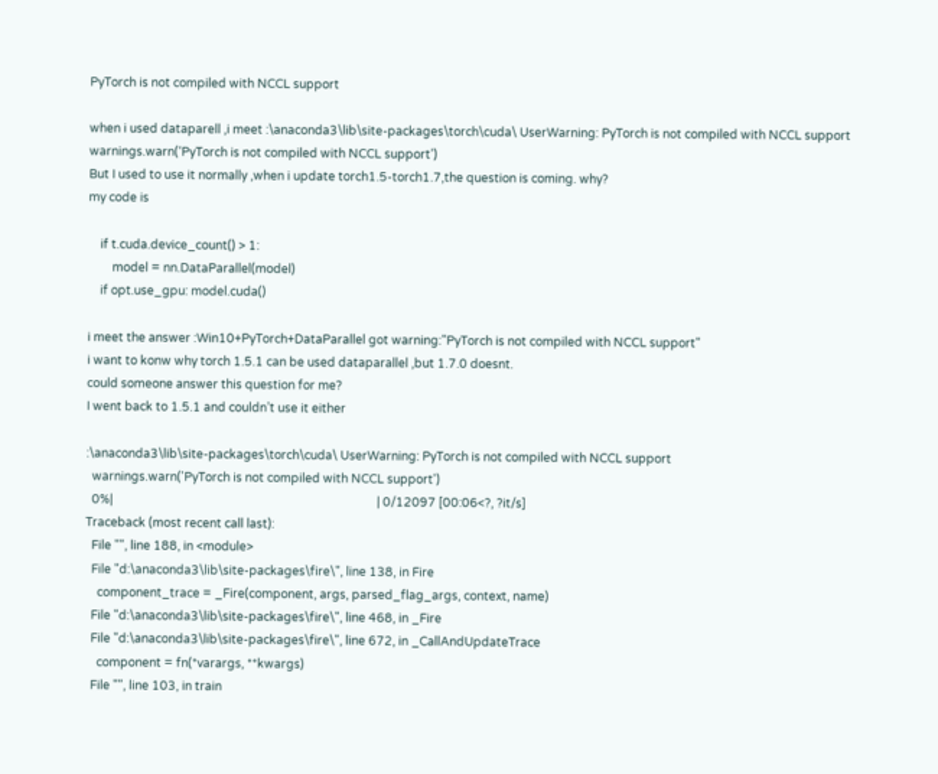PyTorch is not compiled with NCCL support

when i used dataparell ,i meet :\anaconda3\lib\site-packages\torch\cuda\ UserWarning: PyTorch is not compiled with NCCL support warnings.warn(‘PyTorch is not compiled with NCCL support’)
But I used to use it normally ,when i update torch1.5-torch1.7,the question is coming. why?
my code is

    if t.cuda.device_count() > 1:
        model = nn.DataParallel(model)
    if opt.use_gpu: model.cuda()

i meet the answer :Win10+PyTorch+DataParallel got warning:"PyTorch is not compiled with NCCL support"
i want to konw why torch 1.5.1 can be used dataparallel ,but 1.7.0 doesnt.
could someone answer this question for me?
I went back to 1.5.1 and couldn’t use it either

:\anaconda3\lib\site-packages\torch\cuda\ UserWarning: PyTorch is not compiled with NCCL support
  warnings.warn('PyTorch is not compiled with NCCL support')
  0%|                                                                                        | 0/12097 [00:06<?, ?it/s]
Traceback (most recent call last):
  File "", line 188, in <module>
  File "d:\anaconda3\lib\site-packages\fire\", line 138, in Fire
    component_trace = _Fire(component, args, parsed_flag_args, context, name)
  File "d:\anaconda3\lib\site-packages\fire\", line 468, in _Fire
  File "d:\anaconda3\lib\site-packages\fire\", line 672, in _CallAndUpdateTrace
    component = fn(*varargs, **kwargs)
  File "", line 103, in train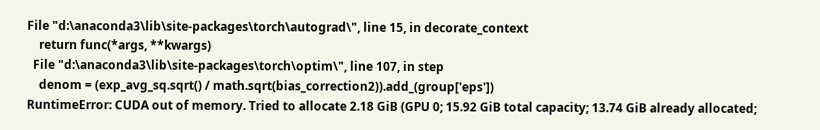File "d:\anaconda3\lib\site-packages\torch\autograd\", line 15, in decorate_context
    return func(*args, **kwargs)
  File "d:\anaconda3\lib\site-packages\torch\optim\", line 107, in step
    denom = (exp_avg_sq.sqrt() / math.sqrt(bias_correction2)).add_(group['eps'])
RuntimeError: CUDA out of memory. Tried to allocate 2.18 GiB (GPU 0; 15.92 GiB total capacity; 13.74 GiB already allocated;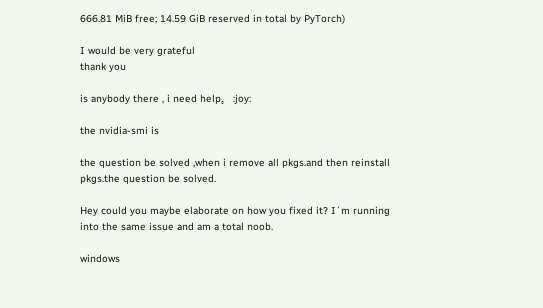666.81 MiB free; 14.59 GiB reserved in total by PyTorch)

I would be very grateful
thank you

is anybody there , i need help。 :joy:

the nvidia-smi is

the question be solved ,when i remove all pkgs.and then reinstall pkgs.the question be solved.

Hey could you maybe elaborate on how you fixed it? I´m running into the same issue and am a total noob.

windows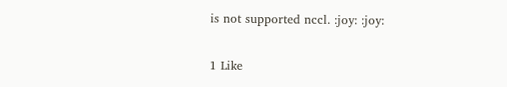is not supported nccl. :joy: :joy:

1 Like